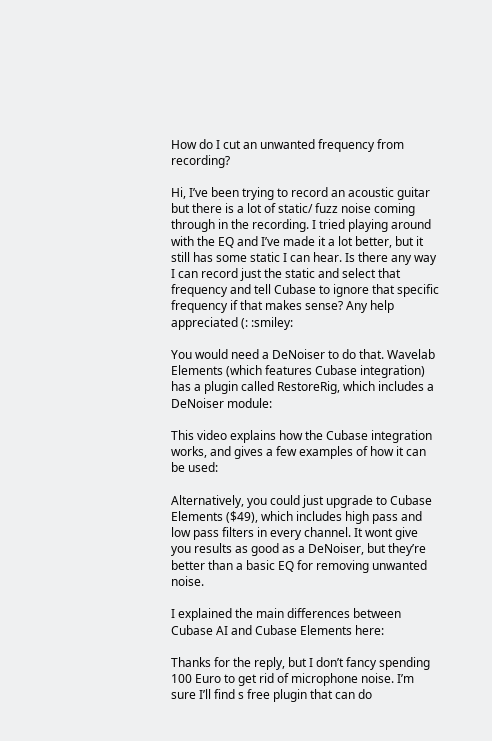How do I cut an unwanted frequency from recording?

Hi, I’ve been trying to record an acoustic guitar but there is a lot of static/ fuzz noise coming through in the recording. I tried playing around with the EQ and I’ve made it a lot better, but it still has some static I can hear. Is there any way I can record just the static and select that frequency and tell Cubase to ignore that specific frequency if that makes sense? Any help appreciated (: :smiley:

You would need a DeNoiser to do that. Wavelab Elements (which features Cubase integration) has a plugin called RestoreRig, which includes a DeNoiser module:

This video explains how the Cubase integration works, and gives a few examples of how it can be used:

Alternatively, you could just upgrade to Cubase Elements ($49), which includes high pass and low pass filters in every channel. It wont give you results as good as a DeNoiser, but they’re better than a basic EQ for removing unwanted noise.

I explained the main differences between Cubase AI and Cubase Elements here:

Thanks for the reply, but I don’t fancy spending 100 Euro to get rid of microphone noise. I’m sure I’ll find s free plugin that can do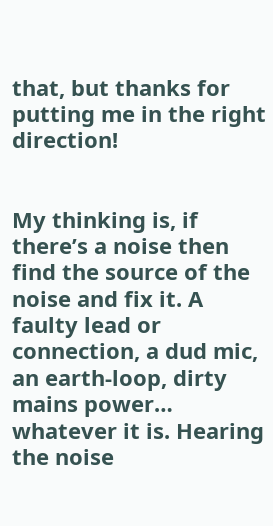that, but thanks for putting me in the right direction!


My thinking is, if there’s a noise then find the source of the noise and fix it. A faulty lead or connection, a dud mic, an earth-loop, dirty mains power… whatever it is. Hearing the noise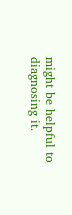might be helpful to diagnosing it.